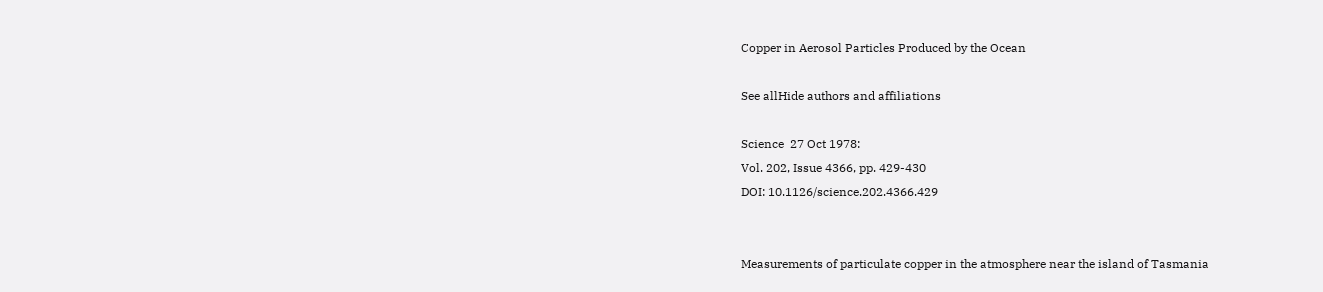Copper in Aerosol Particles Produced by the Ocean

See allHide authors and affiliations

Science  27 Oct 1978:
Vol. 202, Issue 4366, pp. 429-430
DOI: 10.1126/science.202.4366.429


Measurements of particulate copper in the atmosphere near the island of Tasmania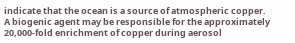indicate that the ocean is a source of atmospheric copper. A biogenic agent may be responsible for the approximately 20,000-fold enrichment of copper during aerosol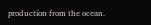production from the ocean.